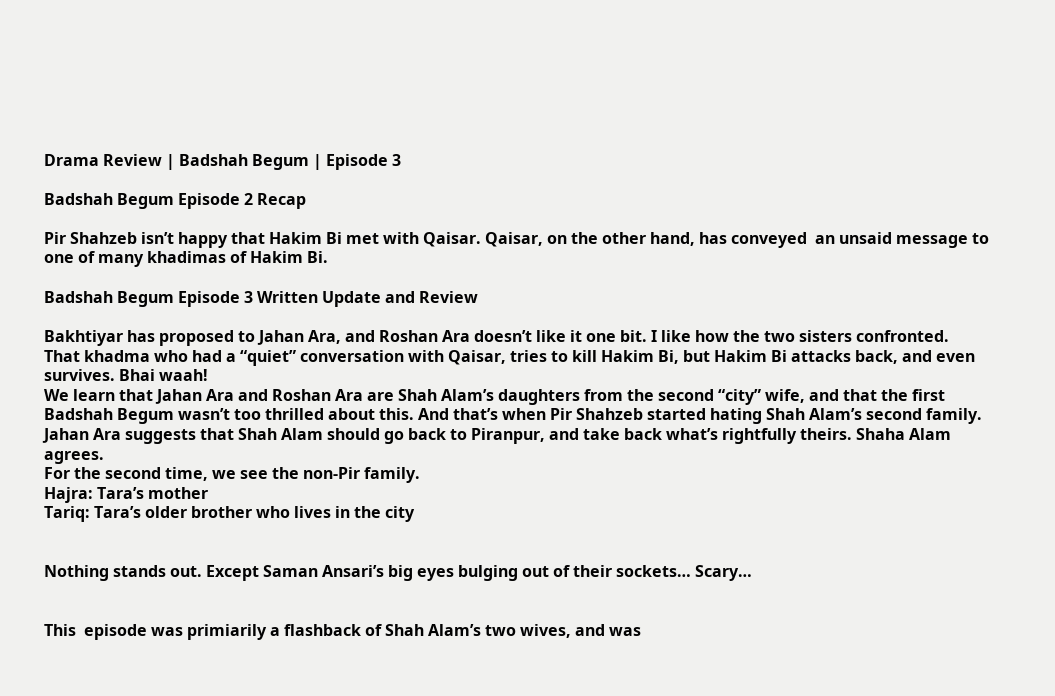Drama Review | Badshah Begum | Episode 3

Badshah Begum Episode 2 Recap

Pir Shahzeb isn’t happy that Hakim Bi met with Qaisar. Qaisar, on the other hand, has conveyed  an unsaid message to one of many khadimas of Hakim Bi.

Badshah Begum Episode 3 Written Update and Review

Bakhtiyar has proposed to Jahan Ara, and Roshan Ara doesn’t like it one bit. I like how the two sisters confronted.
That khadma who had a “quiet” conversation with Qaisar, tries to kill Hakim Bi, but Hakim Bi attacks back, and even survives. Bhai waah!
We learn that Jahan Ara and Roshan Ara are Shah Alam’s daughters from the second “city” wife, and that the first Badshah Begum wasn’t too thrilled about this. And that’s when Pir Shahzeb started hating Shah Alam’s second family.
Jahan Ara suggests that Shah Alam should go back to Piranpur, and take back what’s rightfully theirs. Shaha Alam agrees.
For the second time, we see the non-Pir family.
Hajra: Tara’s mother
Tariq: Tara’s older brother who lives in the city


Nothing stands out. Except Saman Ansari’s big eyes bulging out of their sockets… Scary…


This  episode was primiarily a flashback of Shah Alam’s two wives, and was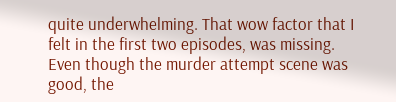quite underwhelming. That wow factor that I felt in the first two episodes, was missing. Even though the murder attempt scene was good, the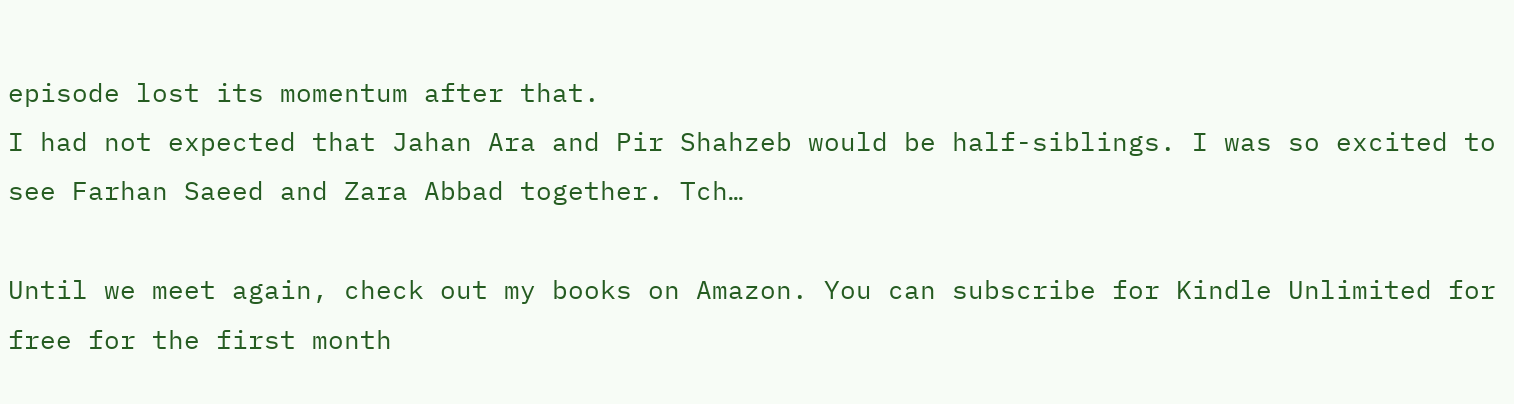episode lost its momentum after that.
I had not expected that Jahan Ara and Pir Shahzeb would be half-siblings. I was so excited to see Farhan Saeed and Zara Abbad together. Tch…

Until we meet again, check out my books on Amazon. You can subscribe for Kindle Unlimited for free for the first month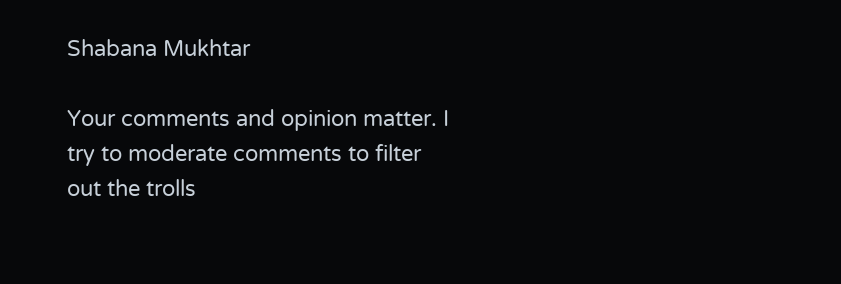Shabana Mukhtar

Your comments and opinion matter. I try to moderate comments to filter out the trolls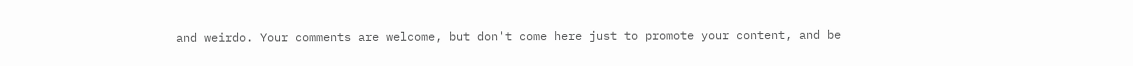and weirdo. Your comments are welcome, but don't come here just to promote your content, and be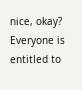nice, okay? Everyone is entitled to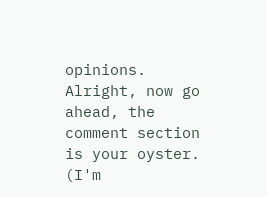opinions. Alright, now go ahead, the comment section is your oyster. (I'm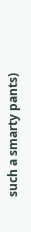such a smarty pants)